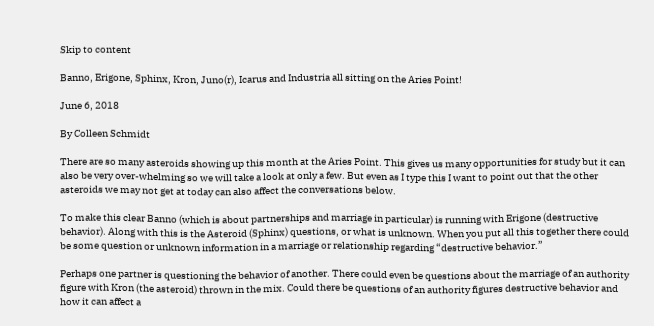Skip to content

Banno, Erigone, Sphinx, Kron, Juno(r), Icarus and Industria all sitting on the Aries Point!

June 6, 2018

By Colleen Schmidt

There are so many asteroids showing up this month at the Aries Point. This gives us many opportunities for study but it can also be very over-whelming so we will take a look at only a few. But even as I type this I want to point out that the other asteroids we may not get at today can also affect the conversations below.

To make this clear Banno (which is about partnerships and marriage in particular) is running with Erigone (destructive behavior). Along with this is the Asteroid (Sphinx) questions, or what is unknown. When you put all this together there could be some question or unknown information in a marriage or relationship regarding “destructive behavior.”

Perhaps one partner is questioning the behavior of another. There could even be questions about the marriage of an authority figure with Kron (the asteroid) thrown in the mix. Could there be questions of an authority figures destructive behavior and how it can affect a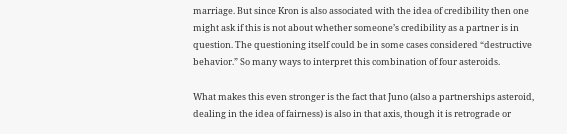marriage. But since Kron is also associated with the idea of credibility then one might ask if this is not about whether someone’s credibility as a partner is in question. The questioning itself could be in some cases considered “destructive behavior.” So many ways to interpret this combination of four asteroids.

What makes this even stronger is the fact that Juno (also a partnerships asteroid, dealing in the idea of fairness) is also in that axis, though it is retrograde or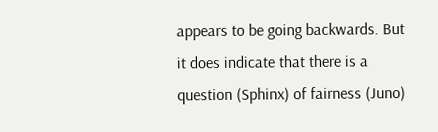appears to be going backwards. But it does indicate that there is a question (Sphinx) of fairness (Juno)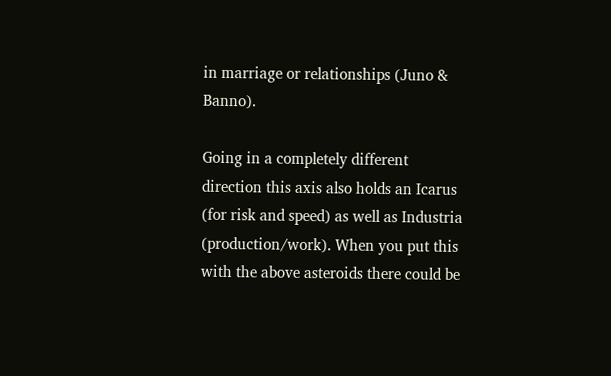in marriage or relationships (Juno & Banno).

Going in a completely different direction this axis also holds an Icarus (for risk and speed) as well as Industria (production/work). When you put this with the above asteroids there could be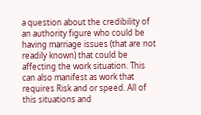a question about the credibility of an authority figure who could be having marriage issues (that are not readily known) that could be affecting the work situation. This can also manifest as work that requires Risk and or speed. All of this situations and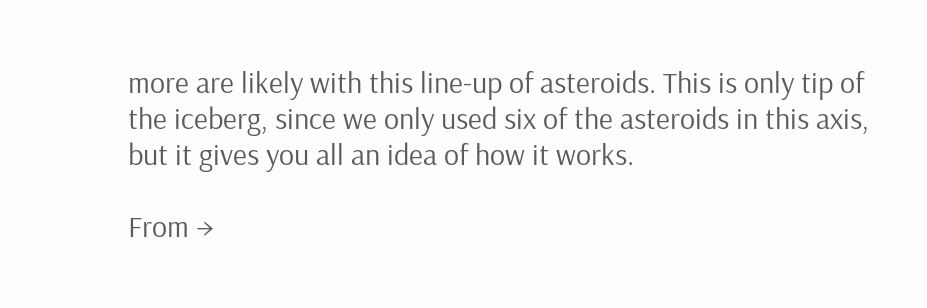more are likely with this line-up of asteroids. This is only tip of the iceberg, since we only used six of the asteroids in this axis, but it gives you all an idea of how it works.

From →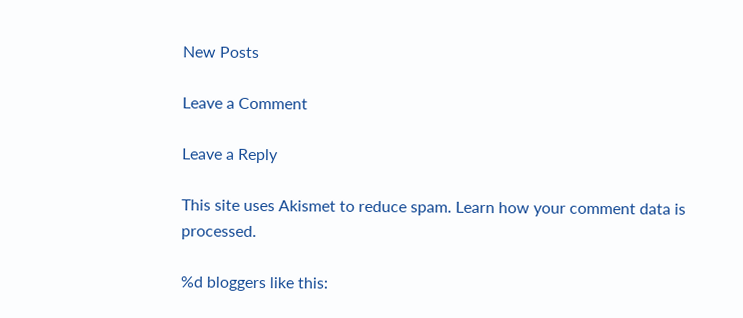New Posts

Leave a Comment

Leave a Reply

This site uses Akismet to reduce spam. Learn how your comment data is processed.

%d bloggers like this: